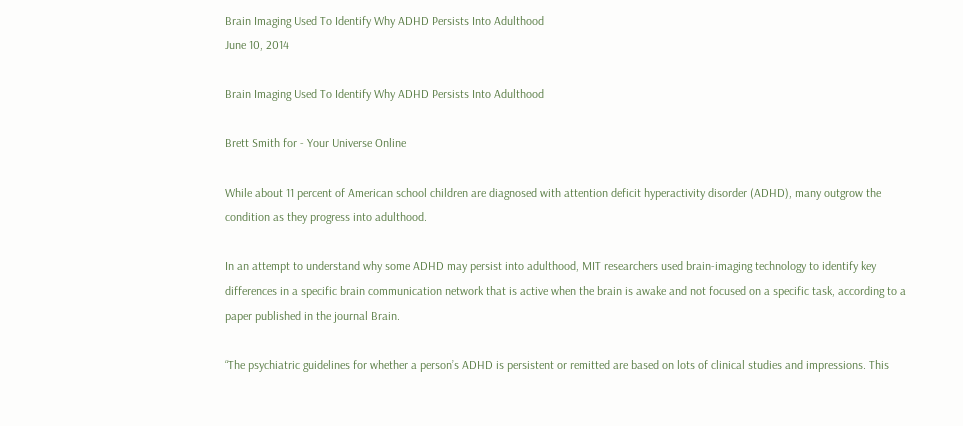Brain Imaging Used To Identify Why ADHD Persists Into Adulthood
June 10, 2014

Brain Imaging Used To Identify Why ADHD Persists Into Adulthood

Brett Smith for - Your Universe Online

While about 11 percent of American school children are diagnosed with attention deficit hyperactivity disorder (ADHD), many outgrow the condition as they progress into adulthood.

In an attempt to understand why some ADHD may persist into adulthood, MIT researchers used brain-imaging technology to identify key differences in a specific brain communication network that is active when the brain is awake and not focused on a specific task, according to a paper published in the journal Brain.

“The psychiatric guidelines for whether a person’s ADHD is persistent or remitted are based on lots of clinical studies and impressions. This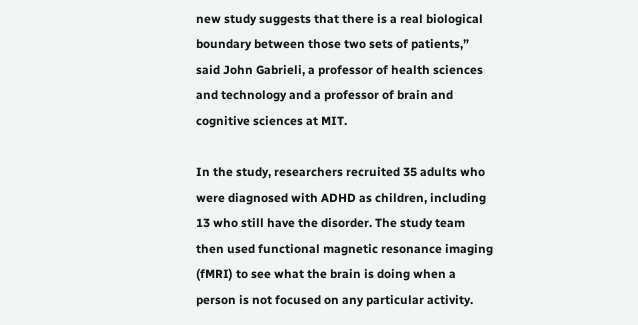new study suggests that there is a real biological boundary between those two sets of patients,” said John Gabrieli, a professor of health sciences and technology and a professor of brain and cognitive sciences at MIT.

In the study, researchers recruited 35 adults who were diagnosed with ADHD as children, including 13 who still have the disorder. The study team then used functional magnetic resonance imaging (fMRI) to see what the brain is doing when a person is not focused on any particular activity.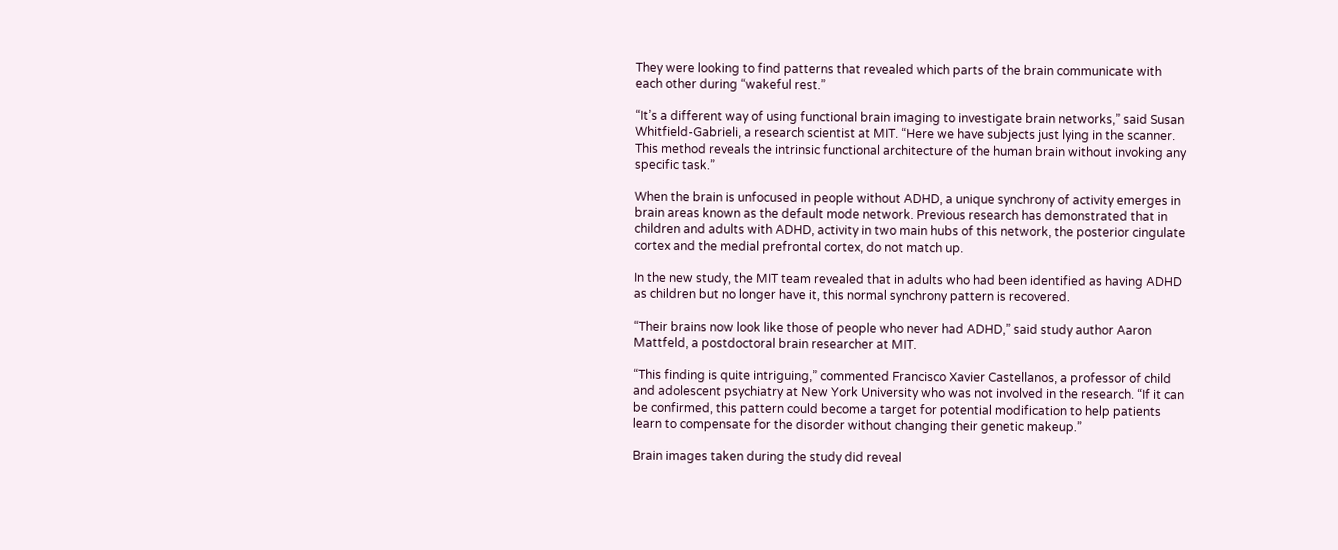They were looking to find patterns that revealed which parts of the brain communicate with each other during “wakeful rest.”

“It’s a different way of using functional brain imaging to investigate brain networks,” said Susan Whitfield-Gabrieli, a research scientist at MIT. “Here we have subjects just lying in the scanner. This method reveals the intrinsic functional architecture of the human brain without invoking any specific task.”

When the brain is unfocused in people without ADHD, a unique synchrony of activity emerges in brain areas known as the default mode network. Previous research has demonstrated that in children and adults with ADHD, activity in two main hubs of this network, the posterior cingulate cortex and the medial prefrontal cortex, do not match up.

In the new study, the MIT team revealed that in adults who had been identified as having ADHD as children but no longer have it, this normal synchrony pattern is recovered.

“Their brains now look like those of people who never had ADHD,” said study author Aaron Mattfeld, a postdoctoral brain researcher at MIT.

“This finding is quite intriguing,” commented Francisco Xavier Castellanos, a professor of child and adolescent psychiatry at New York University who was not involved in the research. “If it can be confirmed, this pattern could become a target for potential modification to help patients learn to compensate for the disorder without changing their genetic makeup.”

Brain images taken during the study did reveal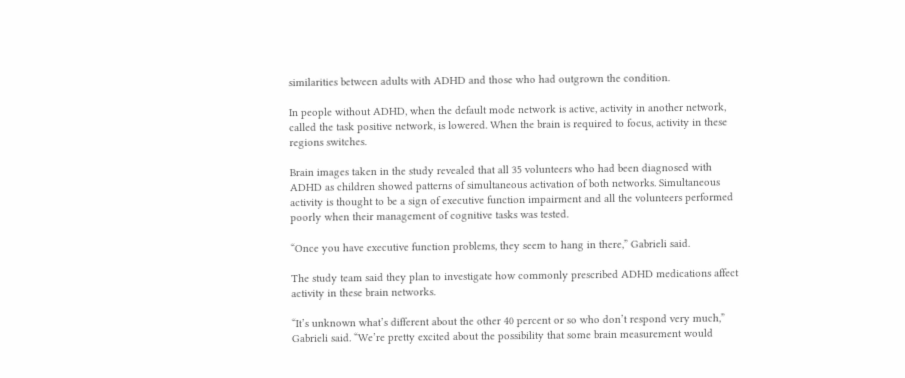similarities between adults with ADHD and those who had outgrown the condition.

In people without ADHD, when the default mode network is active, activity in another network, called the task positive network, is lowered. When the brain is required to focus, activity in these regions switches.

Brain images taken in the study revealed that all 35 volunteers who had been diagnosed with ADHD as children showed patterns of simultaneous activation of both networks. Simultaneous activity is thought to be a sign of executive function impairment and all the volunteers performed poorly when their management of cognitive tasks was tested.

“Once you have executive function problems, they seem to hang in there,” Gabrieli said.

The study team said they plan to investigate how commonly prescribed ADHD medications affect activity in these brain networks.

“It’s unknown what’s different about the other 40 percent or so who don’t respond very much,” Gabrieli said. “We’re pretty excited about the possibility that some brain measurement would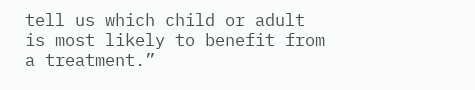tell us which child or adult is most likely to benefit from a treatment.”